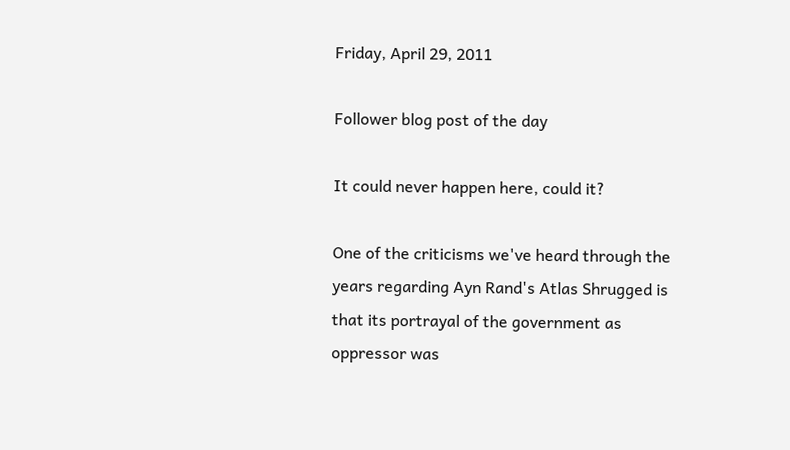Friday, April 29, 2011

Follower blog post of the day

It could never happen here, could it?

One of the criticisms we've heard through the years regarding Ayn Rand's Atlas Shrugged is that its portrayal of the government as oppressor was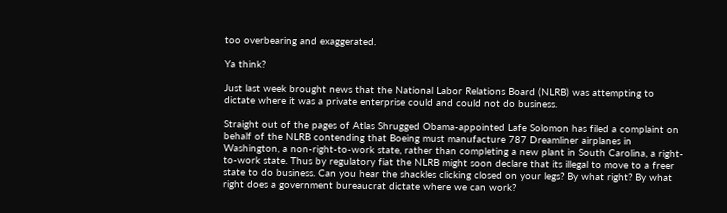too overbearing and exaggerated.

Ya think?

Just last week brought news that the National Labor Relations Board (NLRB) was attempting to dictate where it was a private enterprise could and could not do business.

Straight out of the pages of Atlas Shrugged Obama-appointed Lafe Solomon has filed a complaint on behalf of the NLRB contending that Boeing must manufacture 787 Dreamliner airplanes in Washington, a non-right-to-work state, rather than completing a new plant in South Carolina, a right-to-work state. Thus by regulatory fiat the NLRB might soon declare that its illegal to move to a freer state to do business. Can you hear the shackles clicking closed on your legs? By what right? By what right does a government bureaucrat dictate where we can work?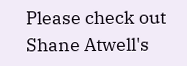Please check out Shane Atwell's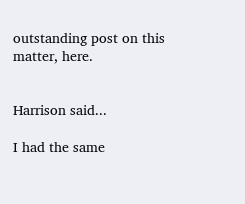outstanding post on this matter, here.


Harrison said...

I had the same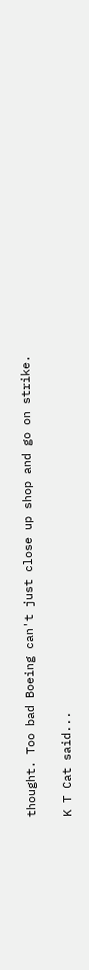thought. Too bad Boeing can't just close up shop and go on strike.

K T Cat said...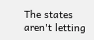The states aren't letting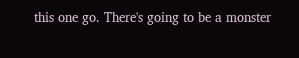this one go. There's going to be a monster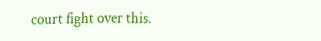court fight over this.